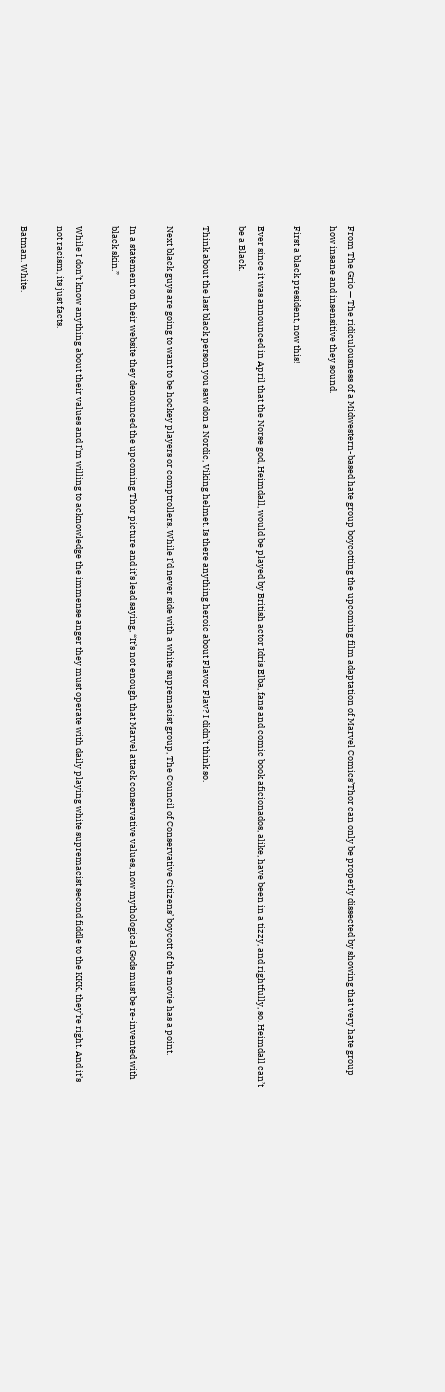From The Grio — The ridiculousness of a Midwestern-based hate group boycotting the upcoming film adaptation of Marvel Comics’Thor can only be properly dissected by showing that very hate group how insane and insensitive they sound.

First a black president, now this!

Ever since it was announced in April that the Norse god, Heimdall, would be played by British actor Idris Elba, fans and comic book aficionados, alike, have been in a tizzy, and rightfully, so. Heimdall can’t be a Black.

Think about the last black person you saw don a Nordic, Viking helmet. Is there anything heroic about Flavor Flav? I didn’t think so.

Next black guys are going to want to be hockey players or comptrollers. While I’d never side with a white supremacist group, The Council of Conservative Citizens’ boycott of the movie has a point.

In a statement on their website they denounced the upcoming Thor picture and it’s lead saying, “It’s not enough that Marvel attack conservative values, now mythological Gods must be re-invented with black skin.”

While I don’t know anything about their values and I’m willing to acknowledge the immense anger they must operate with daily playing white supremacist second fiddle to the KKK, they’re right. And it’s not racism, its just facts.

Batman. White.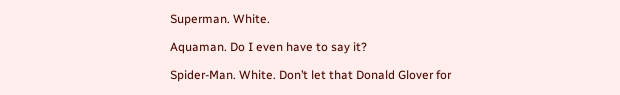Superman. White.

Aquaman. Do I even have to say it?

Spider-Man. White. Don’t let that Donald Glover for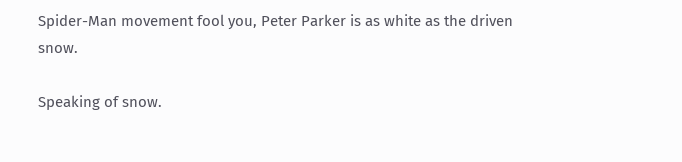Spider-Man movement fool you, Peter Parker is as white as the driven snow.

Speaking of snow.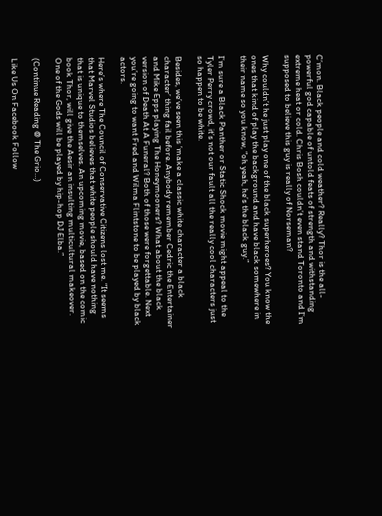C’mon. Black people and cold weather? Really? Thor is the all-powerful god capable of untold feats of strength and withstanding extreme heat or cold. Chris Bosh couldn’t even stand Toronto and I’m supposed to believe this guy is really of Norseman?

Why couldn’t he just play one of the black superheroes? You know the ones that kind of play the background and have black somewhere in their name so you know, “oh yeah, he’s the black guy.”

I’m sure a Black Panther or Static Shock movie might appeal to the Tyler Perry crowd, it’s not our fault all the really cool characters just so happen to be white.

Besides, we’ve seen this ‘make a classic white character a black character’ thing fail before. Anybody remember Cedric the Entertainer and Mike Epps playing The Honeymooners? What about the black version of Death At A Funeral? Both of those were forgettable. Next you’re going to want Fred and Wilma Flintstone to be played by black actors.

Here’s where The Council of Conservative Citizens lost me. “It seems that Marvel Studios believes that white people should have nothing that is unique to themselves. An upcoming movie, based on the comic book Thor, will give the Aesir an insulting multicultural makeover. One of the Gods will be played by hip-hop DJ Elba.”

(Continue Reading @ The Grio…)

Like Us On Facebook Follow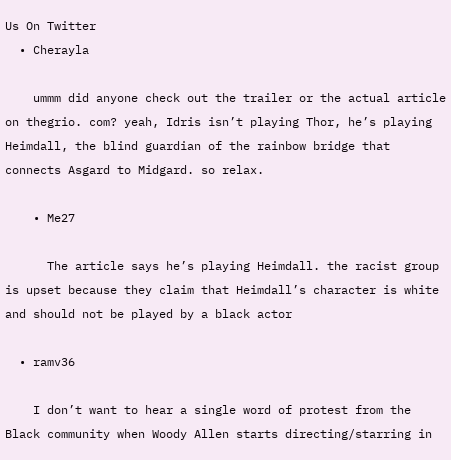Us On Twitter
  • Cherayla

    ummm did anyone check out the trailer or the actual article on thegrio. com? yeah, Idris isn’t playing Thor, he’s playing Heimdall, the blind guardian of the rainbow bridge that connects Asgard to Midgard. so relax.

    • Me27

      The article says he’s playing Heimdall. the racist group is upset because they claim that Heimdall’s character is white and should not be played by a black actor

  • ramv36

    I don’t want to hear a single word of protest from the Black community when Woody Allen starts directing/starring in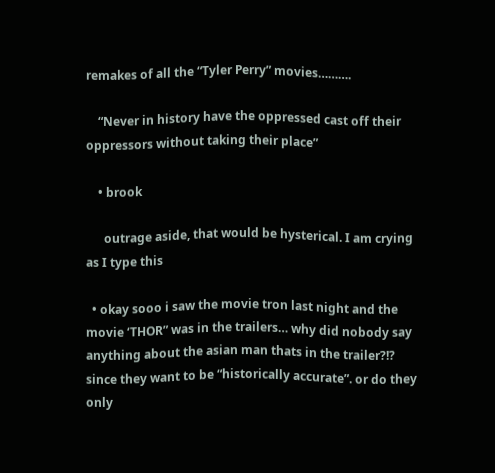remakes of all the “Tyler Perry” movies……….

    “Never in history have the oppressed cast off their oppressors without taking their place”

    • brook

      outrage aside, that would be hysterical. I am crying as I type this

  • okay sooo i saw the movie tron last night and the movie ‘THOR” was in the trailers… why did nobody say anything about the asian man thats in the trailer?!? since they want to be “historically accurate”. or do they only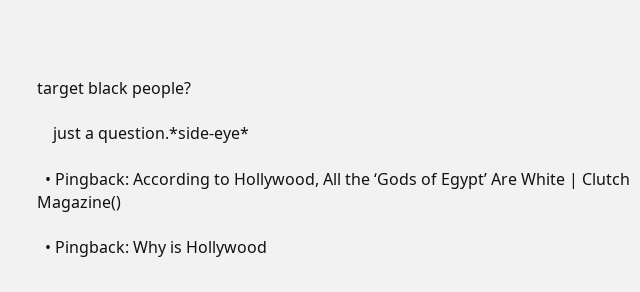target black people?

    just a question.*side-eye*

  • Pingback: According to Hollywood, All the ‘Gods of Egypt’ Are White | Clutch Magazine()

  • Pingback: Why is Hollywood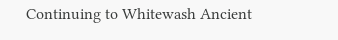Continuing to Whitewash Ancient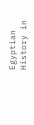Egyptian History in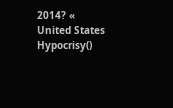2014? « United States Hypocrisy()